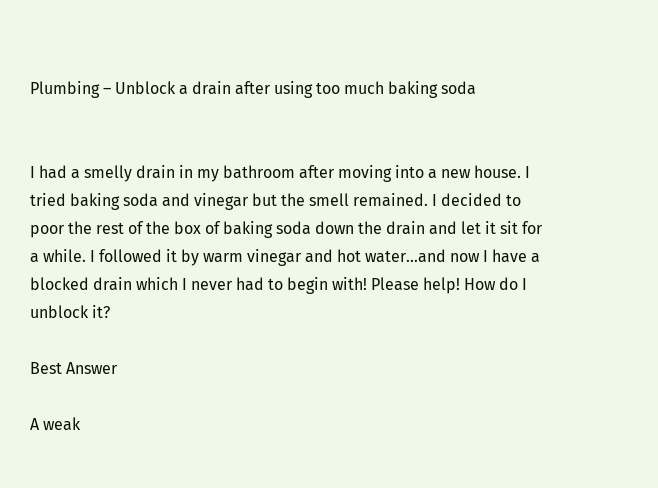Plumbing – Unblock a drain after using too much baking soda


I had a smelly drain in my bathroom after moving into a new house. I tried baking soda and vinegar but the smell remained. I decided to poor the rest of the box of baking soda down the drain and let it sit for a while. I followed it by warm vinegar and hot water…and now I have a blocked drain which I never had to begin with! Please help! How do I unblock it?

Best Answer

A weak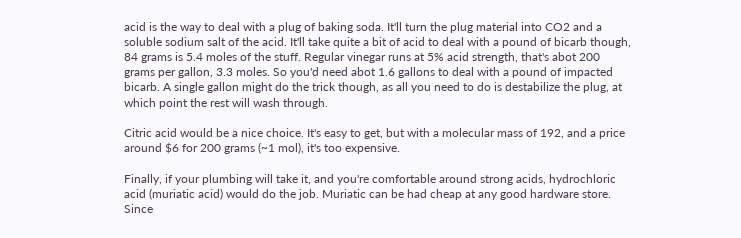acid is the way to deal with a plug of baking soda. It'll turn the plug material into CO2 and a soluble sodium salt of the acid. It'll take quite a bit of acid to deal with a pound of bicarb though, 84 grams is 5.4 moles of the stuff. Regular vinegar runs at 5% acid strength, that's abot 200 grams per gallon, 3.3 moles. So you'd need abot 1.6 gallons to deal with a pound of impacted bicarb. A single gallon might do the trick though, as all you need to do is destabilize the plug, at which point the rest will wash through.

Citric acid would be a nice choice. It's easy to get, but with a molecular mass of 192, and a price around $6 for 200 grams (~1 mol), it's too expensive.

Finally, if your plumbing will take it, and you're comfortable around strong acids, hydrochloric acid (muriatic acid) would do the job. Muriatic can be had cheap at any good hardware store. Since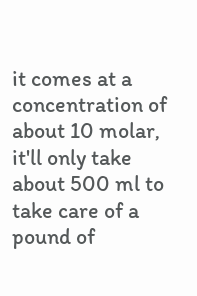it comes at a concentration of about 10 molar, it'll only take about 500 ml to take care of a pound of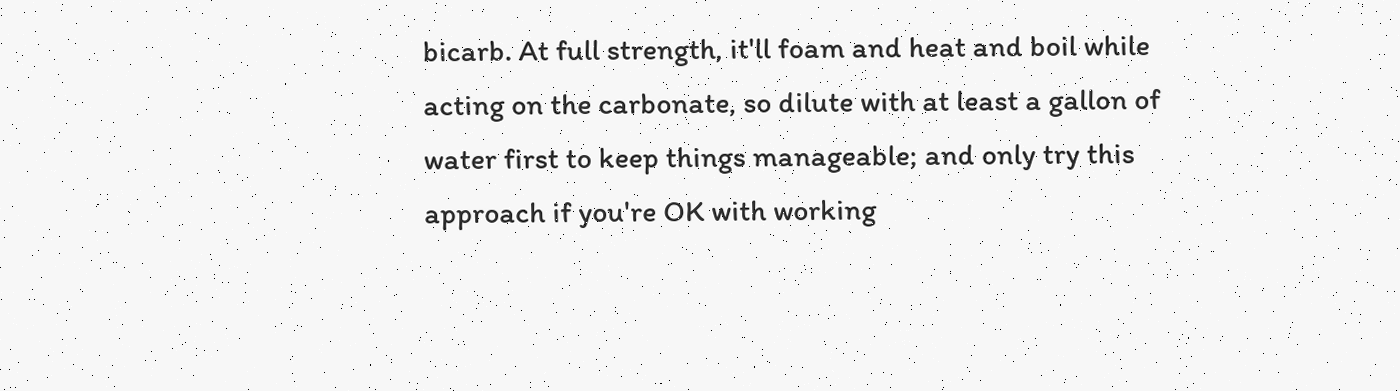bicarb. At full strength, it'll foam and heat and boil while acting on the carbonate, so dilute with at least a gallon of water first to keep things manageable; and only try this approach if you're OK with working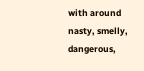with around nasty, smelly, dangerous,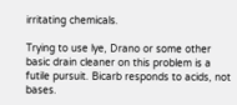irritating chemicals.

Trying to use lye, Drano or some other basic drain cleaner on this problem is a futile pursuit. Bicarb responds to acids, not bases.